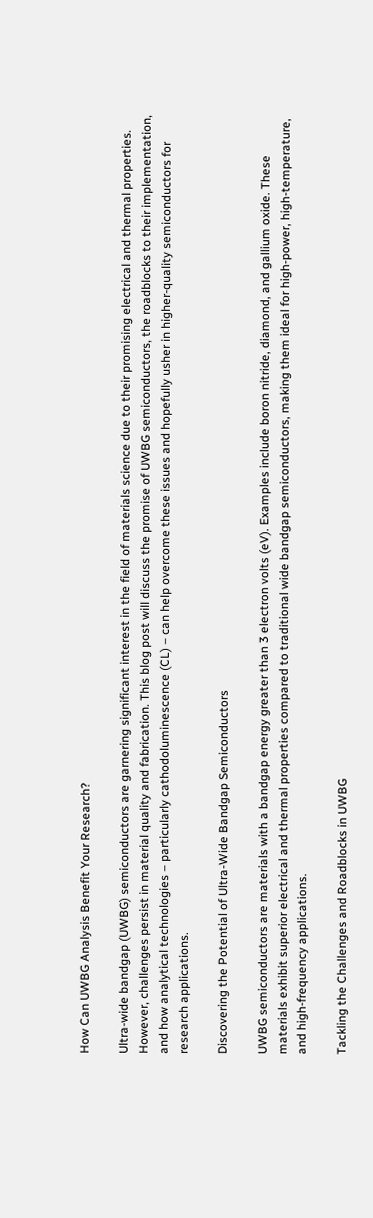How Can UWBG Analysis Benefit Your Research?

Ultra-wide bandgap (UWBG) semiconductors are garnering significant interest in the field of materials science due to their promising electrical and thermal properties. However, challenges persist in material quality and fabrication. This blog post will discuss the promise of UWBG semiconductors, the roadblocks to their implementation, and how analytical technologies – particularly cathodoluminescence (CL) – can help overcome these issues and hopefully usher in higher-quality semiconductors for research applications.

Discovering the Potential of Ultra-Wide Bandgap Semiconductors

UWBG semiconductors are materials with a bandgap energy greater than 3 electron volts (eV). Examples include boron nitride, diamond, and gallium oxide. These materials exhibit superior electrical and thermal properties compared to traditional wide bandgap semiconductors, making them ideal for high-power, high-temperature, and high-frequency applications.

Tackling the Challenges and Roadblocks in UWBG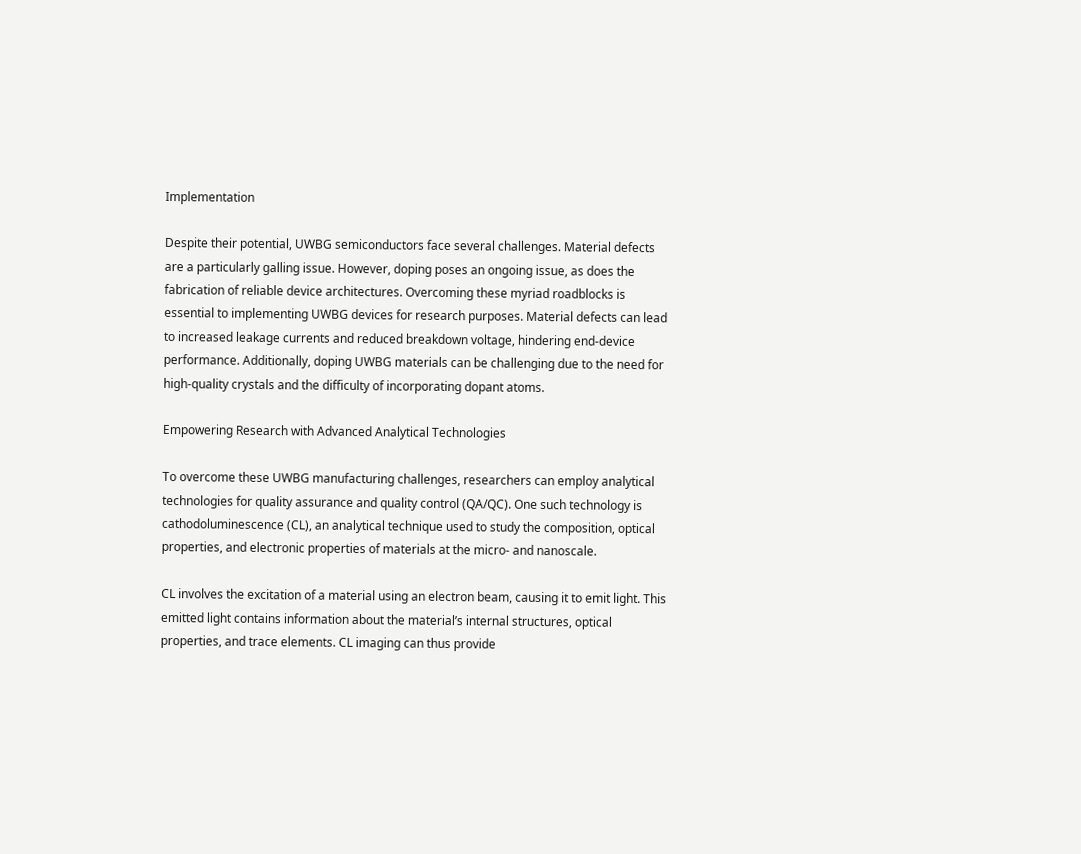Implementation

Despite their potential, UWBG semiconductors face several challenges. Material defects are a particularly galling issue. However, doping poses an ongoing issue, as does the fabrication of reliable device architectures. Overcoming these myriad roadblocks is essential to implementing UWBG devices for research purposes. Material defects can lead to increased leakage currents and reduced breakdown voltage, hindering end-device performance. Additionally, doping UWBG materials can be challenging due to the need for high-quality crystals and the difficulty of incorporating dopant atoms.

Empowering Research with Advanced Analytical Technologies

To overcome these UWBG manufacturing challenges, researchers can employ analytical technologies for quality assurance and quality control (QA/QC). One such technology is cathodoluminescence (CL), an analytical technique used to study the composition, optical properties, and electronic properties of materials at the micro- and nanoscale.

CL involves the excitation of a material using an electron beam, causing it to emit light. This emitted light contains information about the material’s internal structures, optical properties, and trace elements. CL imaging can thus provide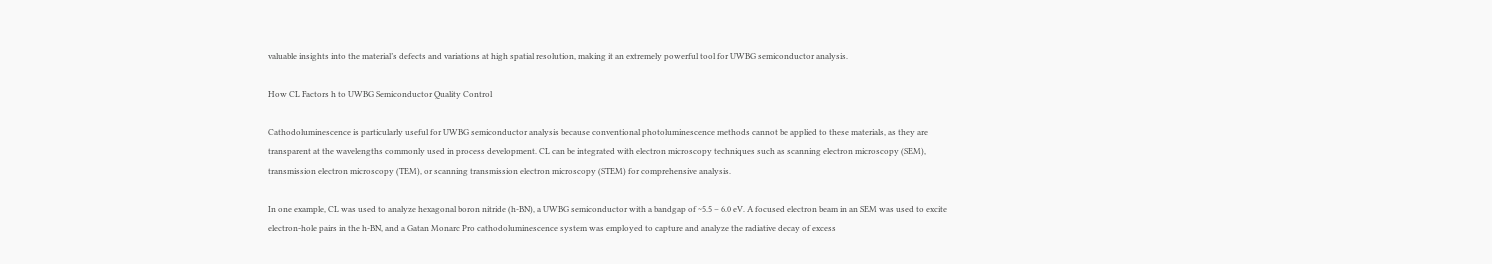valuable insights into the material’s defects and variations at high spatial resolution, making it an extremely powerful tool for UWBG semiconductor analysis.

How CL Factors h to UWBG Semiconductor Quality Control

Cathodoluminescence is particularly useful for UWBG semiconductor analysis because conventional photoluminescence methods cannot be applied to these materials, as they are transparent at the wavelengths commonly used in process development. CL can be integrated with electron microscopy techniques such as scanning electron microscopy (SEM), transmission electron microscopy (TEM), or scanning transmission electron microscopy (STEM) for comprehensive analysis.

In one example, CL was used to analyze hexagonal boron nitride (h-BN), a UWBG semiconductor with a bandgap of ~5.5 – 6.0 eV. A focused electron beam in an SEM was used to excite electron-hole pairs in the h-BN, and a Gatan Monarc Pro cathodoluminescence system was employed to capture and analyze the radiative decay of excess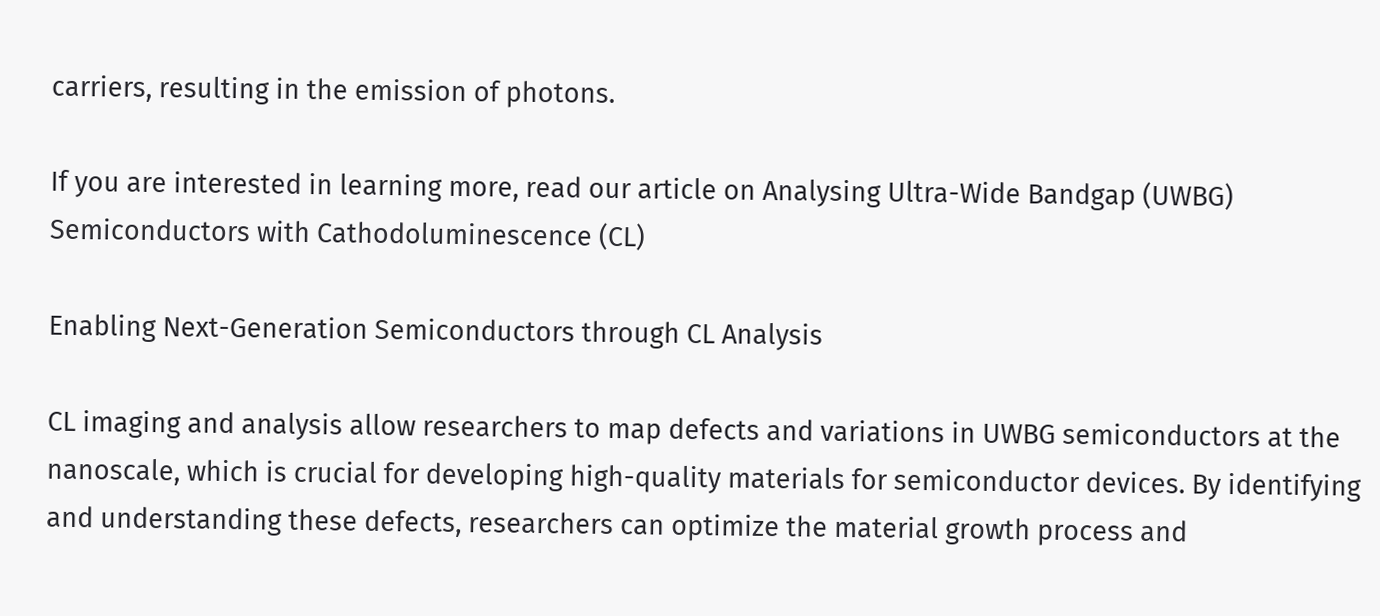carriers, resulting in the emission of photons.

If you are interested in learning more, read our article on Analysing Ultra-Wide Bandgap (UWBG) Semiconductors with Cathodoluminescence (CL)

Enabling Next-Generation Semiconductors through CL Analysis

CL imaging and analysis allow researchers to map defects and variations in UWBG semiconductors at the nanoscale, which is crucial for developing high-quality materials for semiconductor devices. By identifying and understanding these defects, researchers can optimize the material growth process and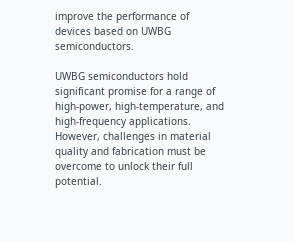improve the performance of devices based on UWBG semiconductors.

UWBG semiconductors hold significant promise for a range of high-power, high-temperature, and high-frequency applications. However, challenges in material quality and fabrication must be overcome to unlock their full potential.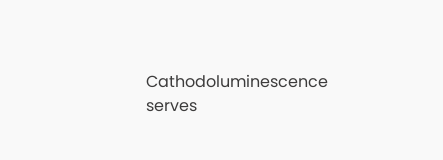Cathodoluminescence serves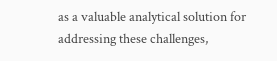as a valuable analytical solution for addressing these challenges,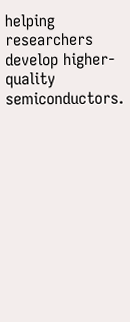helping researchers develop higher-quality semiconductors.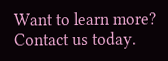Want to learn more? Contact us today.